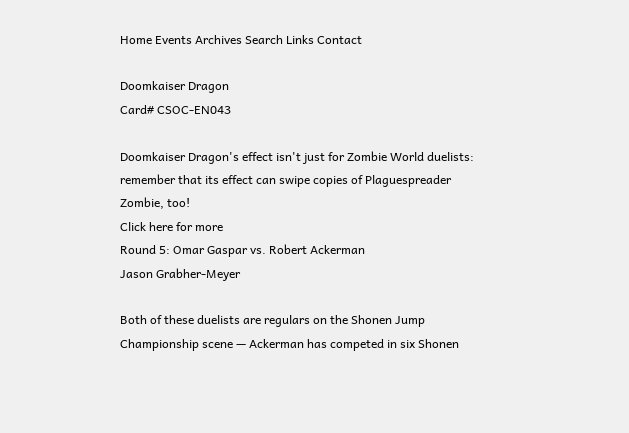Home Events Archives Search Links Contact

Doomkaiser Dragon
Card# CSOC-EN043

Doomkaiser Dragon's effect isn't just for Zombie World duelists: remember that its effect can swipe copies of Plaguespreader Zombie, too!
Click here for more
Round 5: Omar Gaspar vs. Robert Ackerman
Jason Grabher-Meyer

Both of these duelists are regulars on the Shonen Jump Championship scene — Ackerman has competed in six Shonen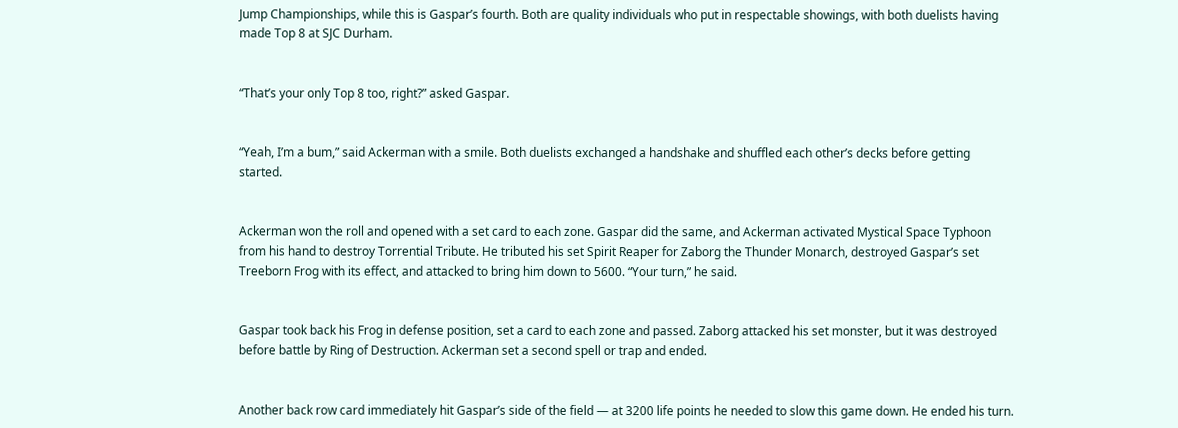Jump Championships, while this is Gaspar’s fourth. Both are quality individuals who put in respectable showings, with both duelists having made Top 8 at SJC Durham.


“That’s your only Top 8 too, right?” asked Gaspar.


“Yeah, I’m a bum,” said Ackerman with a smile. Both duelists exchanged a handshake and shuffled each other’s decks before getting started.


Ackerman won the roll and opened with a set card to each zone. Gaspar did the same, and Ackerman activated Mystical Space Typhoon from his hand to destroy Torrential Tribute. He tributed his set Spirit Reaper for Zaborg the Thunder Monarch, destroyed Gaspar’s set Treeborn Frog with its effect, and attacked to bring him down to 5600. “Your turn,” he said.


Gaspar took back his Frog in defense position, set a card to each zone and passed. Zaborg attacked his set monster, but it was destroyed before battle by Ring of Destruction. Ackerman set a second spell or trap and ended.


Another back row card immediately hit Gaspar’s side of the field — at 3200 life points he needed to slow this game down. He ended his turn.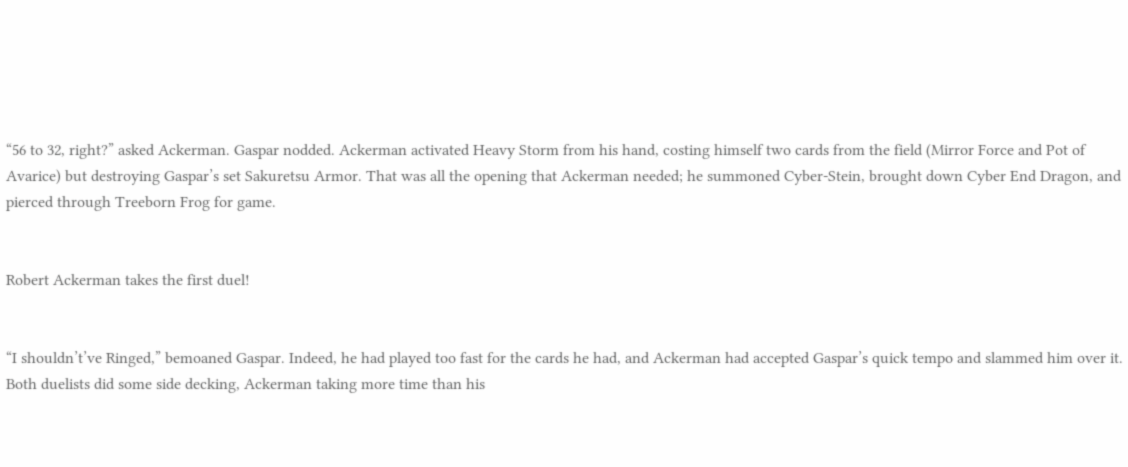“56 to 32, right?” asked Ackerman. Gaspar nodded. Ackerman activated Heavy Storm from his hand, costing himself two cards from the field (Mirror Force and Pot of Avarice) but destroying Gaspar’s set Sakuretsu Armor. That was all the opening that Ackerman needed; he summoned Cyber-Stein, brought down Cyber End Dragon, and pierced through Treeborn Frog for game.


Robert Ackerman takes the first duel!


“I shouldn’t’ve Ringed,” bemoaned Gaspar. Indeed, he had played too fast for the cards he had, and Ackerman had accepted Gaspar’s quick tempo and slammed him over it. Both duelists did some side decking, Ackerman taking more time than his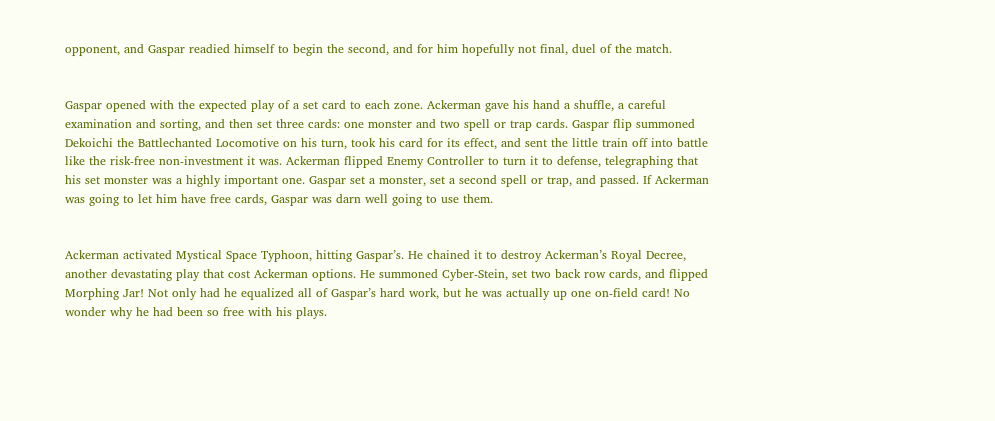opponent, and Gaspar readied himself to begin the second, and for him hopefully not final, duel of the match.


Gaspar opened with the expected play of a set card to each zone. Ackerman gave his hand a shuffle, a careful examination and sorting, and then set three cards: one monster and two spell or trap cards. Gaspar flip summoned Dekoichi the Battlechanted Locomotive on his turn, took his card for its effect, and sent the little train off into battle like the risk-free non-investment it was. Ackerman flipped Enemy Controller to turn it to defense, telegraphing that his set monster was a highly important one. Gaspar set a monster, set a second spell or trap, and passed. If Ackerman was going to let him have free cards, Gaspar was darn well going to use them.


Ackerman activated Mystical Space Typhoon, hitting Gaspar’s. He chained it to destroy Ackerman’s Royal Decree, another devastating play that cost Ackerman options. He summoned Cyber-Stein, set two back row cards, and flipped Morphing Jar! Not only had he equalized all of Gaspar’s hard work, but he was actually up one on-field card! No wonder why he had been so free with his plays.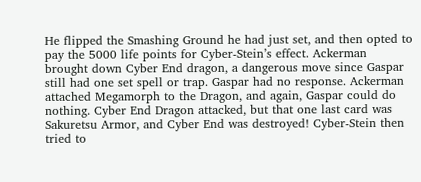He flipped the Smashing Ground he had just set, and then opted to pay the 5000 life points for Cyber-Stein’s effect. Ackerman brought down Cyber End dragon, a dangerous move since Gaspar still had one set spell or trap. Gaspar had no response. Ackerman attached Megamorph to the Dragon, and again, Gaspar could do nothing. Cyber End Dragon attacked, but that one last card was Sakuretsu Armor, and Cyber End was destroyed! Cyber-Stein then tried to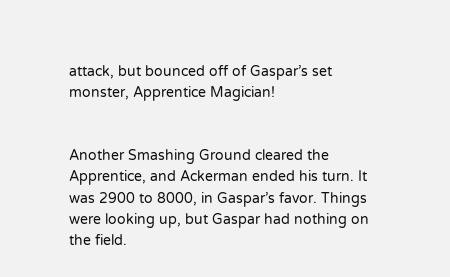attack, but bounced off of Gaspar’s set monster, Apprentice Magician!


Another Smashing Ground cleared the Apprentice, and Ackerman ended his turn. It was 2900 to 8000, in Gaspar’s favor. Things were looking up, but Gaspar had nothing on the field.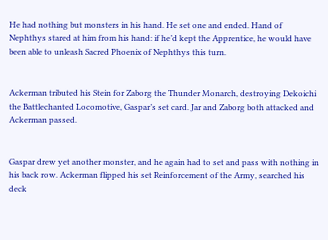He had nothing but monsters in his hand. He set one and ended. Hand of Nephthys stared at him from his hand: if he’d kept the Apprentice, he would have been able to unleash Sacred Phoenix of Nephthys this turn.


Ackerman tributed his Stein for Zaborg the Thunder Monarch, destroying Dekoichi the Battlechanted Locomotive, Gaspar’s set card. Jar and Zaborg both attacked and Ackerman passed.


Gaspar drew yet another monster, and he again had to set and pass with nothing in his back row. Ackerman flipped his set Reinforcement of the Army, searched his deck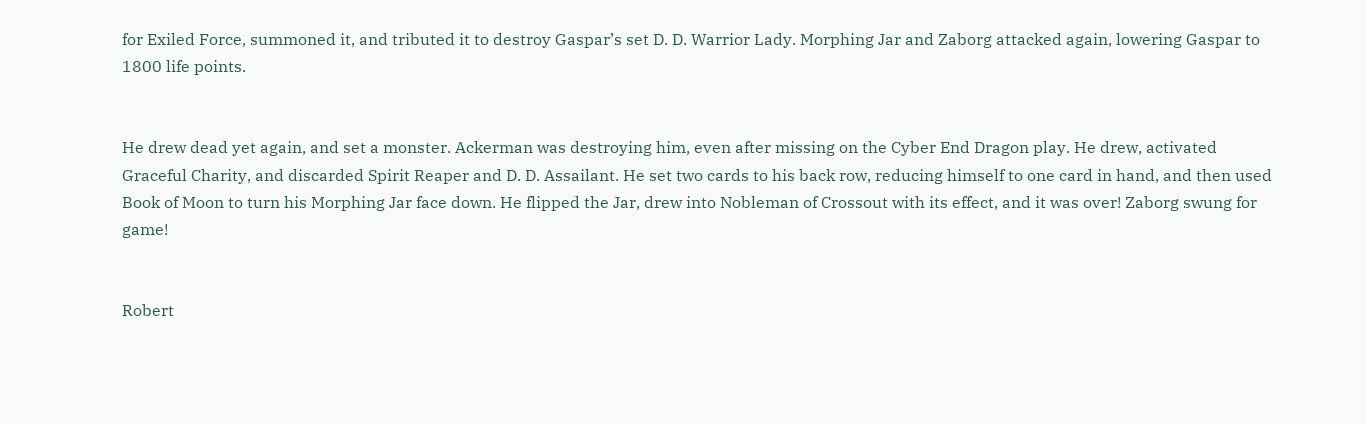for Exiled Force, summoned it, and tributed it to destroy Gaspar’s set D. D. Warrior Lady. Morphing Jar and Zaborg attacked again, lowering Gaspar to 1800 life points.


He drew dead yet again, and set a monster. Ackerman was destroying him, even after missing on the Cyber End Dragon play. He drew, activated Graceful Charity, and discarded Spirit Reaper and D. D. Assailant. He set two cards to his back row, reducing himself to one card in hand, and then used Book of Moon to turn his Morphing Jar face down. He flipped the Jar, drew into Nobleman of Crossout with its effect, and it was over! Zaborg swung for game!


Robert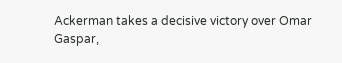Ackerman takes a decisive victory over Omar Gaspar,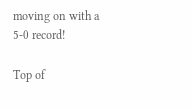moving on with a 5-0 record!

Top of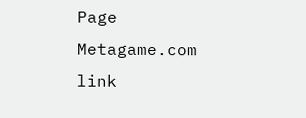Page
Metagame.com link